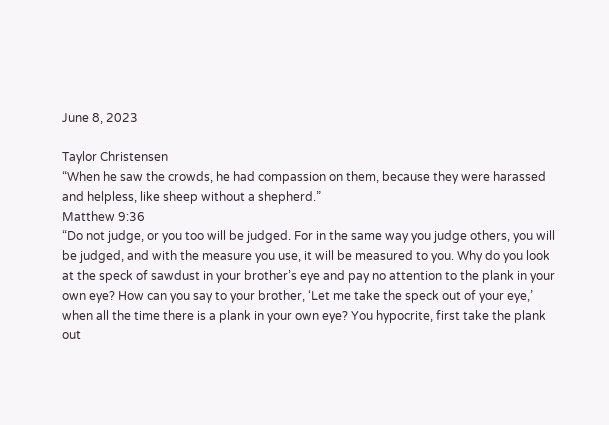June 8, 2023

Taylor Christensen
“When he saw the crowds, he had compassion on them, because they were harassed and helpless, like sheep without a shepherd.”
Matthew 9:36
“Do not judge, or you too will be judged. For in the same way you judge others, you will be judged, and with the measure you use, it will be measured to you. Why do you look at the speck of sawdust in your brother’s eye and pay no attention to the plank in your own eye? How can you say to your brother, ‘Let me take the speck out of your eye,’ when all the time there is a plank in your own eye? You hypocrite, first take the plank out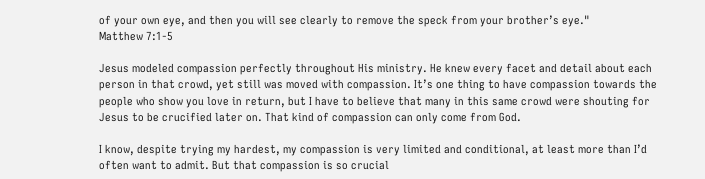of your own eye, and then you will see clearly to remove the speck from your brother’s eye."
Matthew 7:1-5

Jesus modeled compassion perfectly throughout His ministry. He knew every facet and detail about each person in that crowd, yet still was moved with compassion. It’s one thing to have compassion towards the people who show you love in return, but I have to believe that many in this same crowd were shouting for Jesus to be crucified later on. That kind of compassion can only come from God.

I know, despite trying my hardest, my compassion is very limited and conditional, at least more than I’d often want to admit. But that compassion is so crucial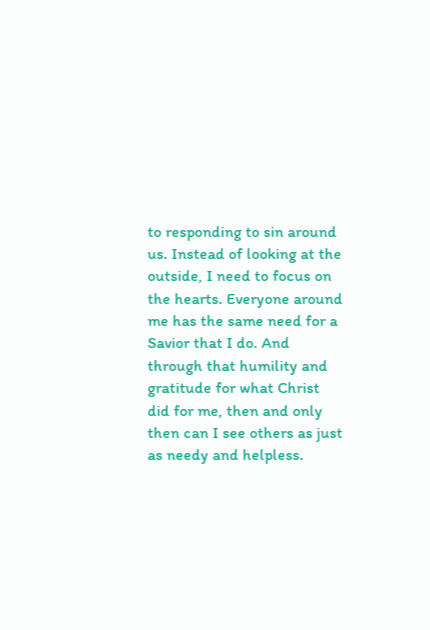to responding to sin around us. Instead of looking at the outside, I need to focus on the hearts. Everyone around me has the same need for a Savior that I do. And through that humility and gratitude for what Christ did for me, then and only then can I see others as just as needy and helpless.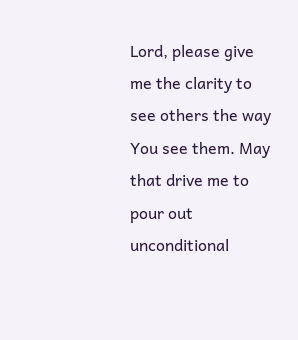Lord, please give me the clarity to see others the way You see them. May that drive me to pour out unconditional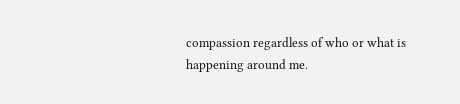compassion regardless of who or what is happening around me.